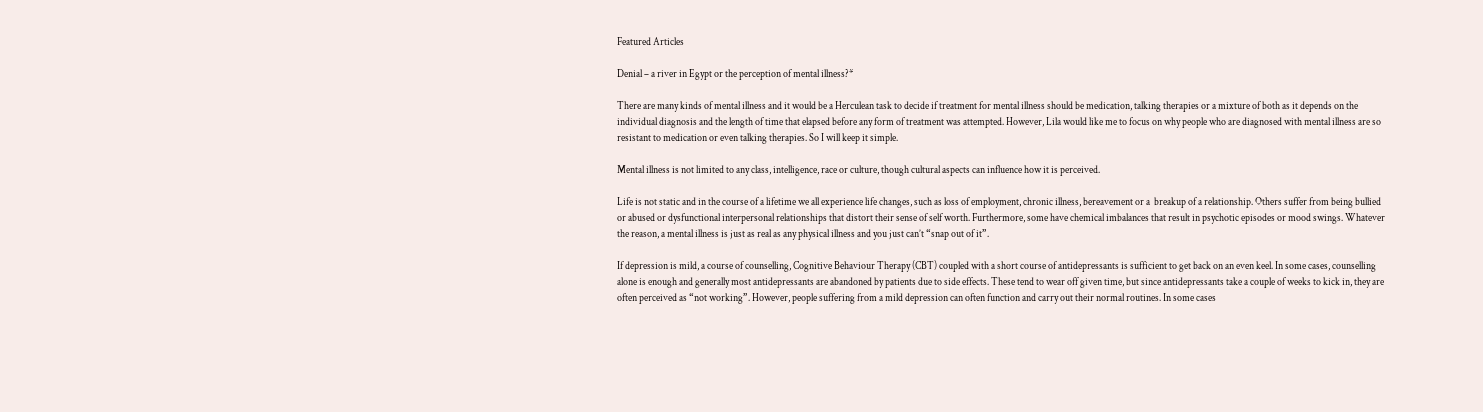Featured Articles

Denial – a river in Egypt or the perception of mental illness?*

There are many kinds of mental illness and it would be a Herculean task to decide if treatment for mental illness should be medication, talking therapies or a mixture of both as it depends on the individual diagnosis and the length of time that elapsed before any form of treatment was attempted. However, Lila would like me to focus on why people who are diagnosed with mental illness are so resistant to medication or even talking therapies. So I will keep it simple.

Mental illness is not limited to any class, intelligence, race or culture, though cultural aspects can influence how it is perceived.

Life is not static and in the course of a lifetime we all experience life changes, such as loss of employment, chronic illness, bereavement or a  breakup of a relationship. Others suffer from being bullied or abused or dysfunctional interpersonal relationships that distort their sense of self worth. Furthermore, some have chemical imbalances that result in psychotic episodes or mood swings. Whatever the reason, a mental illness is just as real as any physical illness and you just can’t “snap out of it”.

If depression is mild, a course of counselling, Cognitive Behaviour Therapy (CBT) coupled with a short course of antidepressants is sufficient to get back on an even keel. In some cases, counselling alone is enough and generally most antidepressants are abandoned by patients due to side effects. These tend to wear off given time, but since antidepressants take a couple of weeks to kick in, they are often perceived as “not working”. However, people suffering from a mild depression can often function and carry out their normal routines. In some cases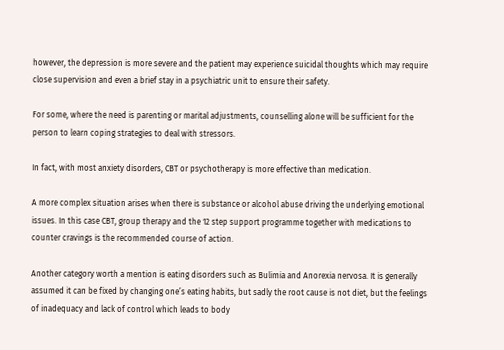however, the depression is more severe and the patient may experience suicidal thoughts which may require close supervision and even a brief stay in a psychiatric unit to ensure their safety.

For some, where the need is parenting or marital adjustments, counselling alone will be sufficient for the person to learn coping strategies to deal with stressors.

In fact, with most anxiety disorders, CBT or psychotherapy is more effective than medication.

A more complex situation arises when there is substance or alcohol abuse driving the underlying emotional issues. In this case CBT, group therapy and the 12 step support programme together with medications to counter cravings is the recommended course of action.

Another category worth a mention is eating disorders such as Bulimia and Anorexia nervosa. It is generally assumed it can be fixed by changing one’s eating habits, but sadly the root cause is not diet, but the feelings of inadequacy and lack of control which leads to body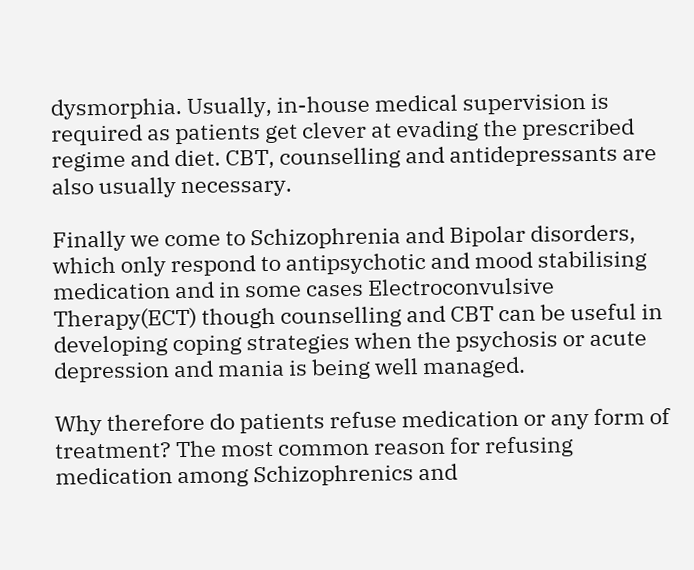dysmorphia. Usually, in-house medical supervision is required as patients get clever at evading the prescribed regime and diet. CBT, counselling and antidepressants are also usually necessary.

Finally we come to Schizophrenia and Bipolar disorders, which only respond to antipsychotic and mood stabilising medication and in some cases Electroconvulsive Therapy(ECT) though counselling and CBT can be useful in developing coping strategies when the psychosis or acute  depression and mania is being well managed.

Why therefore do patients refuse medication or any form of treatment? The most common reason for refusing medication among Schizophrenics and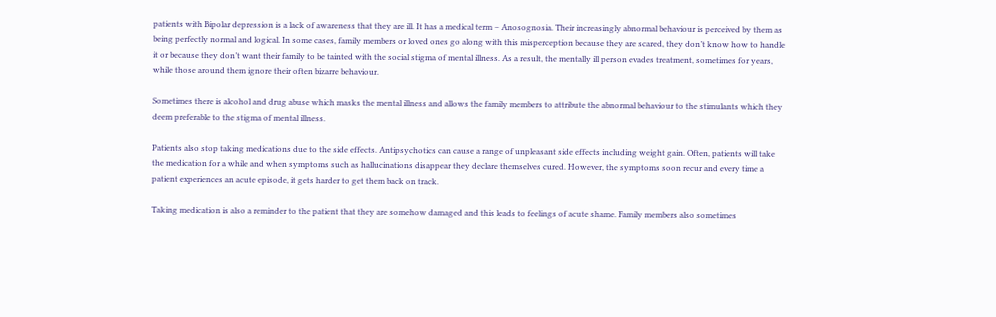patients with Bipolar depression is a lack of awareness that they are ill. It has a medical term – Anosognosia. Their increasingly abnormal behaviour is perceived by them as being perfectly normal and logical. In some cases, family members or loved ones go along with this misperception because they are scared, they don’t know how to handle it or because they don’t want their family to be tainted with the social stigma of mental illness. As a result, the mentally ill person evades treatment, sometimes for years, while those around them ignore their often bizarre behaviour.

Sometimes there is alcohol and drug abuse which masks the mental illness and allows the family members to attribute the abnormal behaviour to the stimulants which they deem preferable to the stigma of mental illness.

Patients also stop taking medications due to the side effects. Antipsychotics can cause a range of unpleasant side effects including weight gain. Often, patients will take the medication for a while and when symptoms such as hallucinations disappear they declare themselves cured. However, the symptoms soon recur and every time a patient experiences an acute episode, it gets harder to get them back on track.

Taking medication is also a reminder to the patient that they are somehow damaged and this leads to feelings of acute shame. Family members also sometimes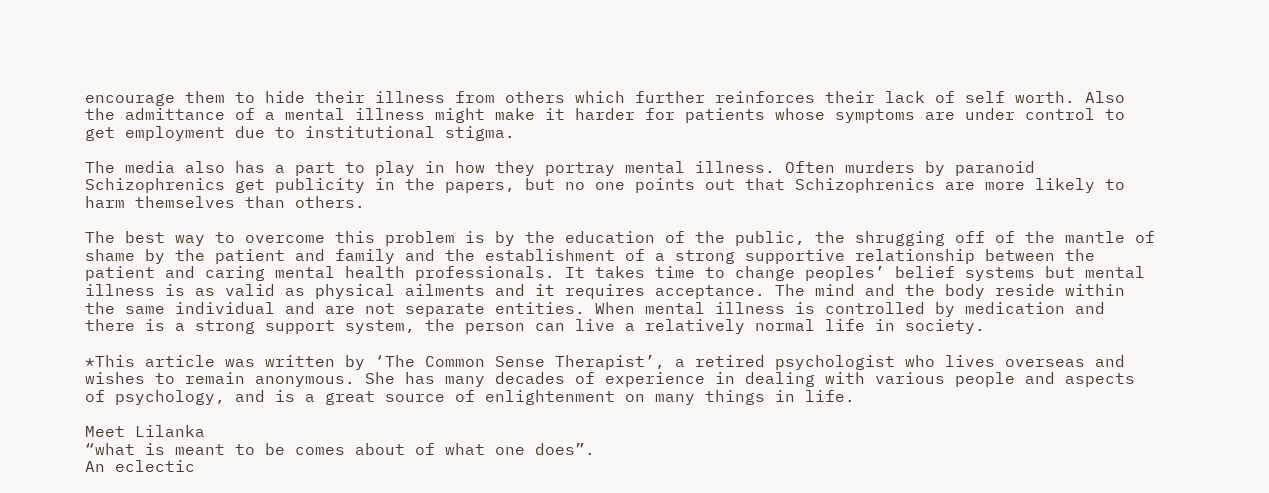encourage them to hide their illness from others which further reinforces their lack of self worth. Also the admittance of a mental illness might make it harder for patients whose symptoms are under control to get employment due to institutional stigma.

The media also has a part to play in how they portray mental illness. Often murders by paranoid Schizophrenics get publicity in the papers, but no one points out that Schizophrenics are more likely to harm themselves than others.

The best way to overcome this problem is by the education of the public, the shrugging off of the mantle of shame by the patient and family and the establishment of a strong supportive relationship between the patient and caring mental health professionals. It takes time to change peoples’ belief systems but mental illness is as valid as physical ailments and it requires acceptance. The mind and the body reside within the same individual and are not separate entities. When mental illness is controlled by medication and there is a strong support system, the person can live a relatively normal life in society.

*This article was written by ‘The Common Sense Therapist’, a retired psychologist who lives overseas and wishes to remain anonymous. She has many decades of experience in dealing with various people and aspects of psychology, and is a great source of enlightenment on many things in life.

Meet Lilanka
“what is meant to be comes about of what one does”.
An eclectic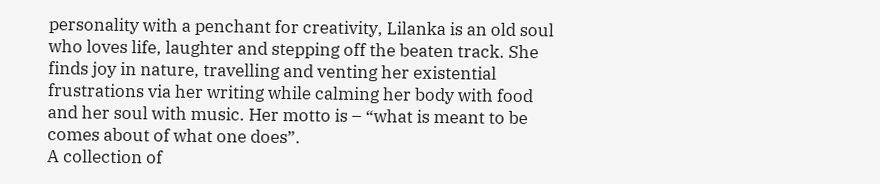personality with a penchant for creativity, Lilanka is an old soul who loves life, laughter and stepping off the beaten track. She finds joy in nature, travelling and venting her existential frustrations via her writing while calming her body with food and her soul with music. Her motto is – “what is meant to be comes about of what one does”.
A collection of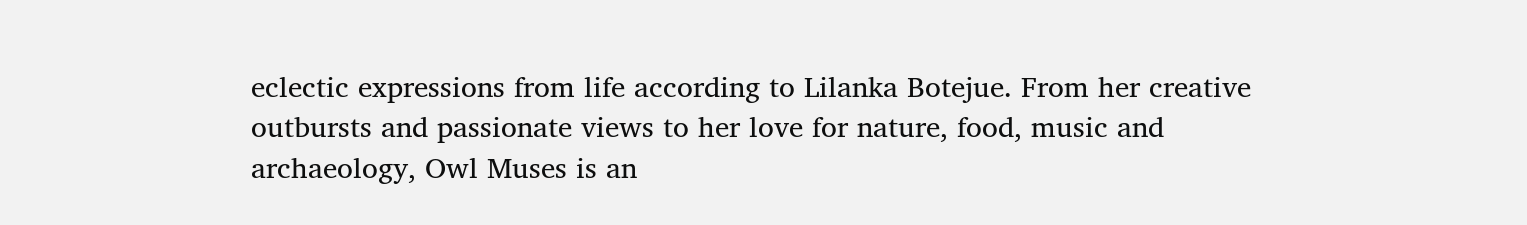eclectic expressions from life according to Lilanka Botejue. From her creative outbursts and passionate views to her love for nature, food, music and archaeology, Owl Muses is an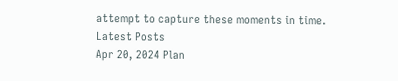attempt to capture these moments in time.
Latest Posts
Apr 20, 2024 Plan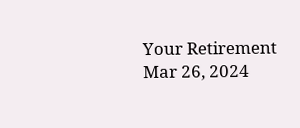Your Retirement
Mar 26, 2024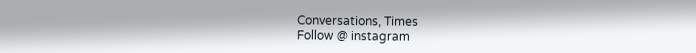Conversations, Times
Follow @ instagram